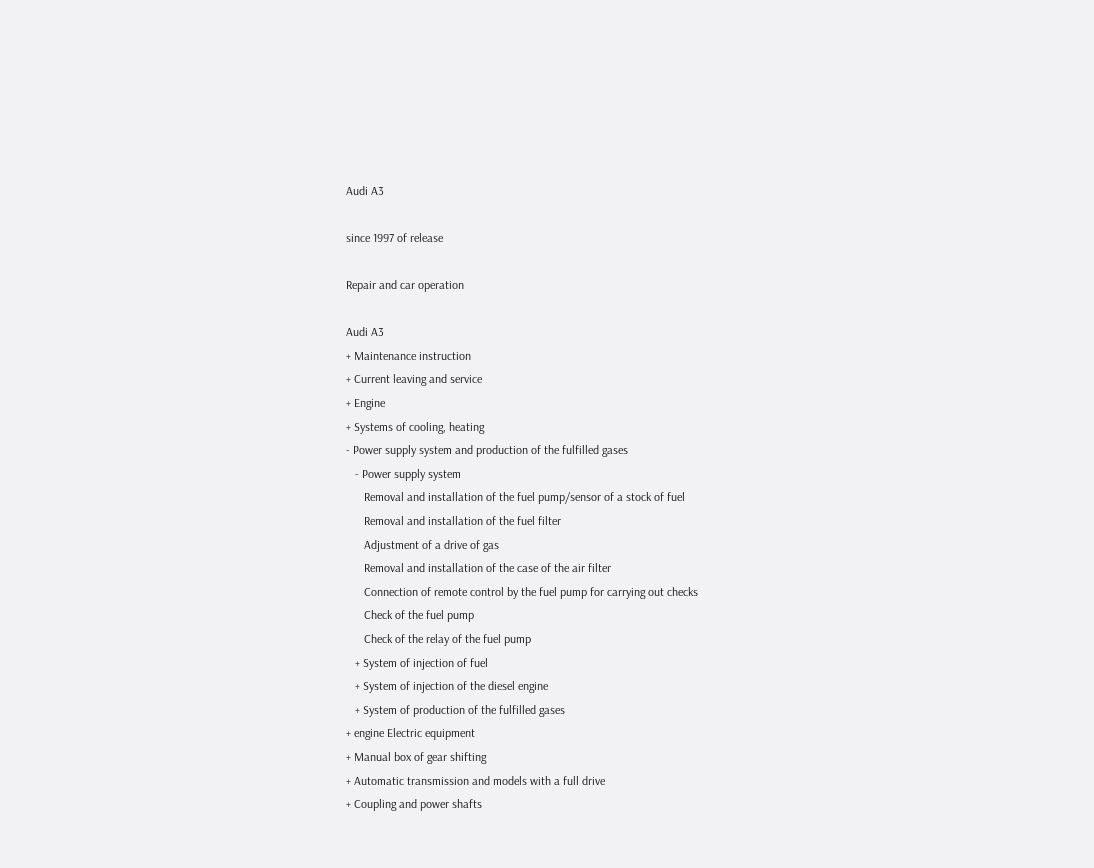Audi A3

since 1997 of release

Repair and car operation

Audi A3
+ Maintenance instruction
+ Current leaving and service
+ Engine
+ Systems of cooling, heating
- Power supply system and production of the fulfilled gases
   - Power supply system
      Removal and installation of the fuel pump/sensor of a stock of fuel
      Removal and installation of the fuel filter
      Adjustment of a drive of gas
      Removal and installation of the case of the air filter
      Connection of remote control by the fuel pump for carrying out checks
      Check of the fuel pump
      Check of the relay of the fuel pump
   + System of injection of fuel
   + System of injection of the diesel engine
   + System of production of the fulfilled gases
+ engine Electric equipment
+ Manual box of gear shifting
+ Automatic transmission and models with a full drive
+ Coupling and power shafts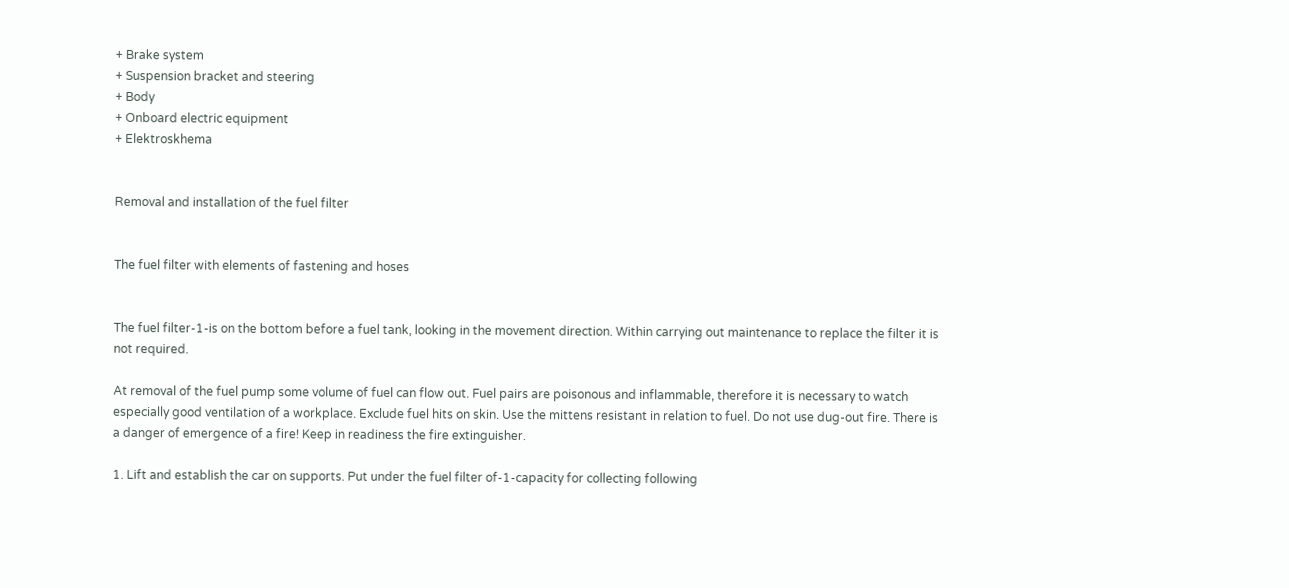+ Brake system
+ Suspension bracket and steering
+ Body
+ Onboard electric equipment
+ Elektroskhema


Removal and installation of the fuel filter


The fuel filter with elements of fastening and hoses


The fuel filter-1-is on the bottom before a fuel tank, looking in the movement direction. Within carrying out maintenance to replace the filter it is not required.

At removal of the fuel pump some volume of fuel can flow out. Fuel pairs are poisonous and inflammable, therefore it is necessary to watch especially good ventilation of a workplace. Exclude fuel hits on skin. Use the mittens resistant in relation to fuel. Do not use dug-out fire. There is a danger of emergence of a fire! Keep in readiness the fire extinguisher.

1. Lift and establish the car on supports. Put under the fuel filter of-1-capacity for collecting following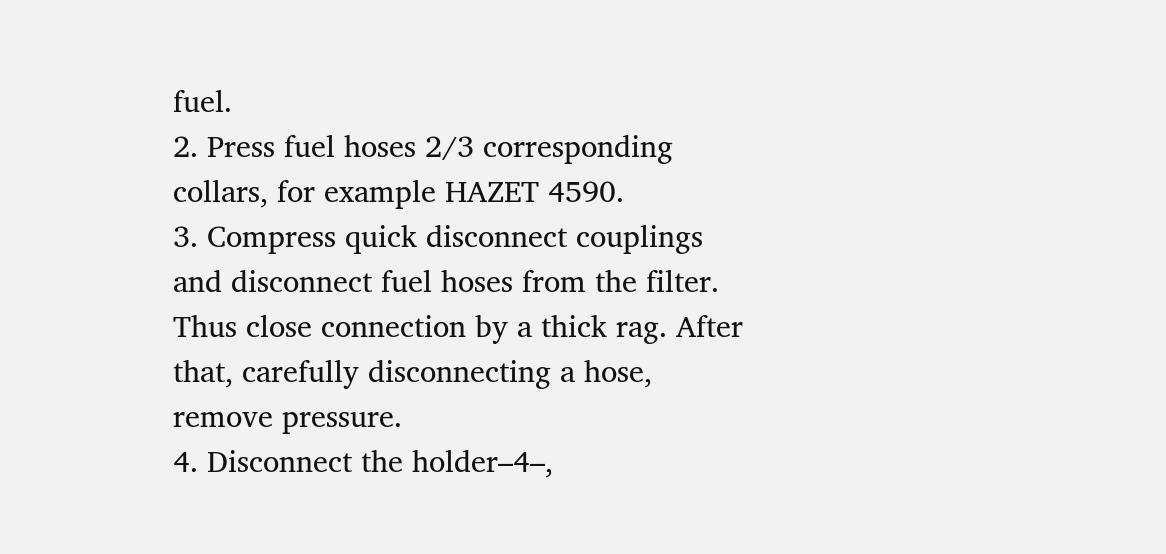fuel.
2. Press fuel hoses 2/3 corresponding collars, for example HAZET 4590.
3. Compress quick disconnect couplings and disconnect fuel hoses from the filter. Thus close connection by a thick rag. After that, carefully disconnecting a hose, remove pressure.
4. Disconnect the holder–4–,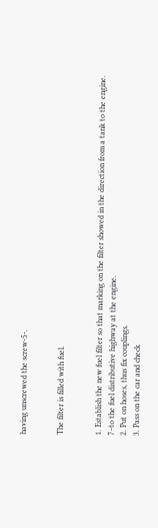having unscrewed the screw-5-.


The filter is filled with fuel.


1. Establish the new fuel filter so that marking on the filter showed in the direction from a tank to the engine. 7–to the fuel distributive highway at the engine.
2. Put on hoses, thus fix couplings.
3. Pass on the car and check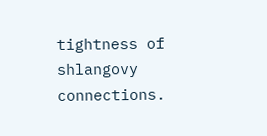tightness of shlangovy connections.